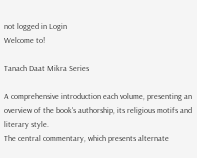not logged in Login
Welcome to!

Tanach Daat Mikra Series

A comprehensive introduction each volume, presenting an overview of the book's authorship, its religious motifs and literary style.
The central commentary, which presents alternate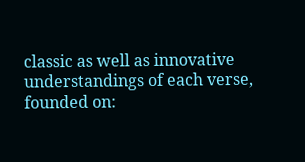classic as well as innovative understandings of each verse, founded on: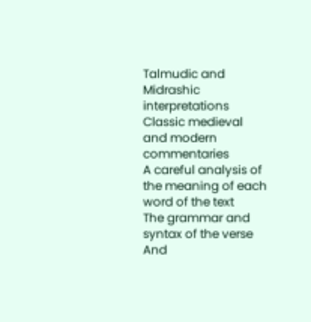Talmudic and Midrashic interpretations
Classic medieval and modern commentaries
A careful analysis of the meaning of each word of the text
The grammar and syntax of the verse
And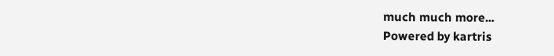much much more...
Powered by kartris